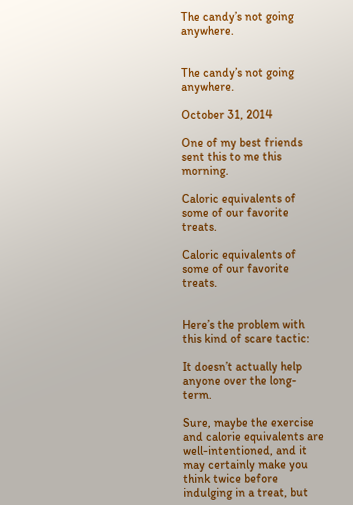The candy’s not going anywhere.


The candy’s not going anywhere.

October 31, 2014

One of my best friends sent this to me this morning.

Caloric equivalents of some of our favorite treats.

Caloric equivalents of some of our favorite treats.


Here’s the problem with this kind of scare tactic:

It doesn’t actually help anyone over the long-term.

Sure, maybe the exercise and calorie equivalents are well-intentioned, and it may certainly make you think twice before indulging in a treat, but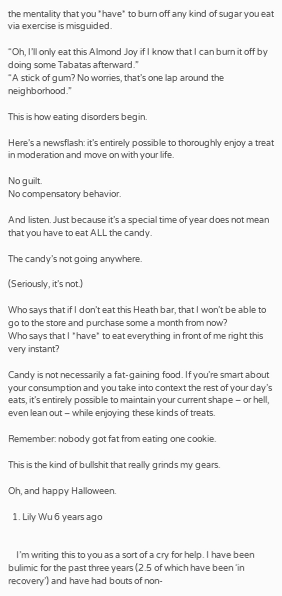the mentality that you *have* to burn off any kind of sugar you eat via exercise is misguided.

“Oh, I’ll only eat this Almond Joy if I know that I can burn it off by doing some Tabatas afterward.”
“A stick of gum? No worries, that’s one lap around the neighborhood.”

This is how eating disorders begin.

Here’s a newsflash: it’s entirely possible to thoroughly enjoy a treat in moderation and move on with your life.

No guilt.
No compensatory behavior.

And listen. Just because it’s a special time of year does not mean that you have to eat ALL the candy.

The candy’s not going anywhere.

(Seriously, it’s not.)

Who says that if I don’t eat this Heath bar, that I won’t be able to go to the store and purchase some a month from now?
Who says that I *have* to eat everything in front of me right this very instant?

Candy is not necessarily a fat-gaining food. If you’re smart about your consumption and you take into context the rest of your day’s eats, it’s entirely possible to maintain your current shape – or hell, even lean out – while enjoying these kinds of treats.

Remember: nobody got fat from eating one cookie.

This is the kind of bullshit that really grinds my gears.

Oh, and happy Halloween.

  1. Lily Wu 6 years ago


    I’m writing this to you as a sort of a cry for help. I have been bulimic for the past three years (2.5 of which have been ‘in recovery’) and have had bouts of non-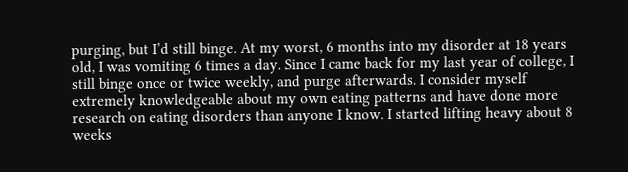purging, but I’d still binge. At my worst, 6 months into my disorder at 18 years old, I was vomiting 6 times a day. Since I came back for my last year of college, I still binge once or twice weekly, and purge afterwards. I consider myself extremely knowledgeable about my own eating patterns and have done more research on eating disorders than anyone I know. I started lifting heavy about 8 weeks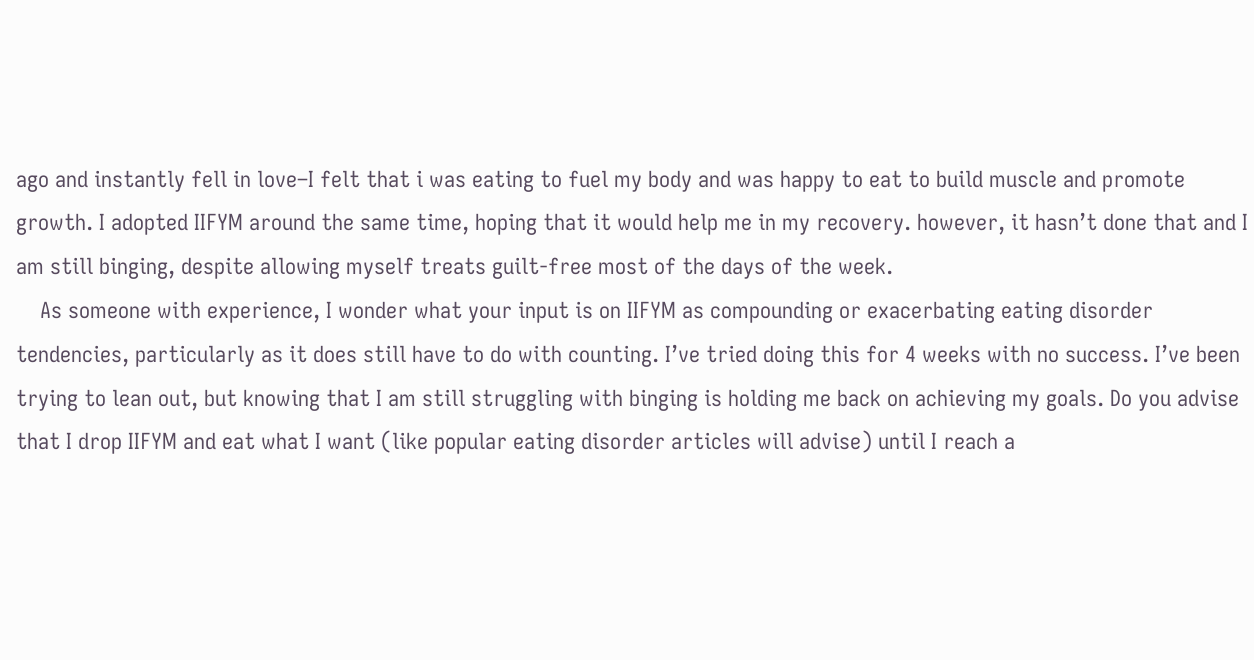ago and instantly fell in love–I felt that i was eating to fuel my body and was happy to eat to build muscle and promote growth. I adopted IIFYM around the same time, hoping that it would help me in my recovery. however, it hasn’t done that and I am still binging, despite allowing myself treats guilt-free most of the days of the week.
    As someone with experience, I wonder what your input is on IIFYM as compounding or exacerbating eating disorder tendencies, particularly as it does still have to do with counting. I’ve tried doing this for 4 weeks with no success. I’ve been trying to lean out, but knowing that I am still struggling with binging is holding me back on achieving my goals. Do you advise that I drop IIFYM and eat what I want (like popular eating disorder articles will advise) until I reach a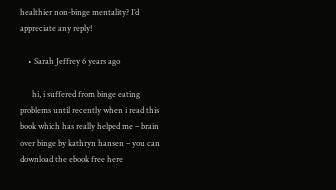healthier non-binge mentality? I’d appreciate any reply!

    • Sarah Jeffrey 6 years ago

      hi, i suffered from binge eating problems until recently when i read this book which has really helped me – brain over binge by kathryn hansen – you can download the ebook free here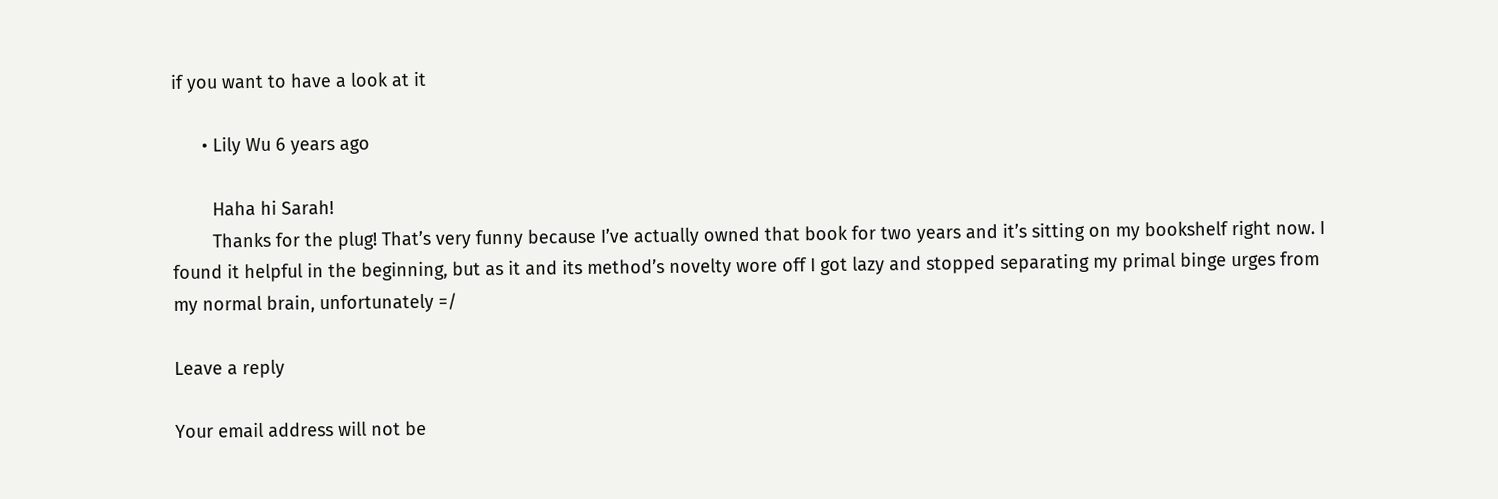if you want to have a look at it

      • Lily Wu 6 years ago

        Haha hi Sarah!
        Thanks for the plug! That’s very funny because I’ve actually owned that book for two years and it’s sitting on my bookshelf right now. I found it helpful in the beginning, but as it and its method’s novelty wore off I got lazy and stopped separating my primal binge urges from my normal brain, unfortunately =/

Leave a reply

Your email address will not be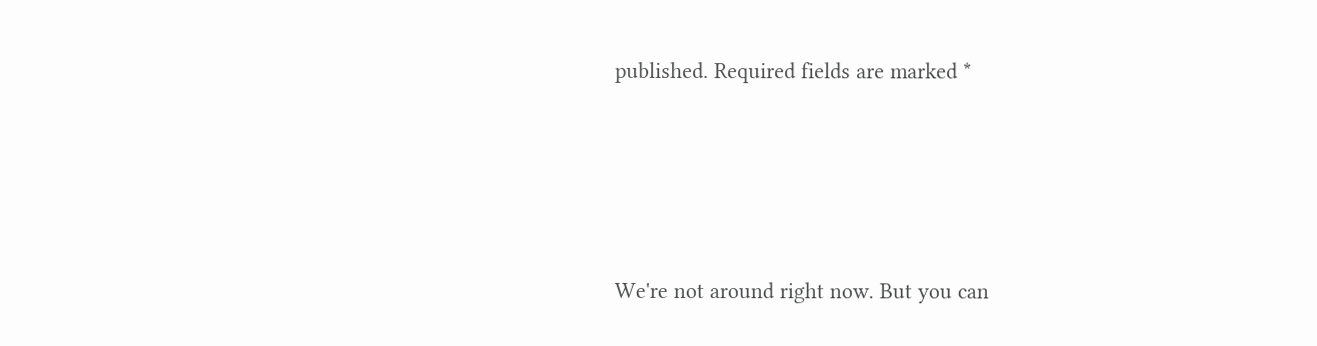published. Required fields are marked *




We're not around right now. But you can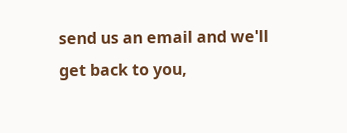send us an email and we'll get back to you,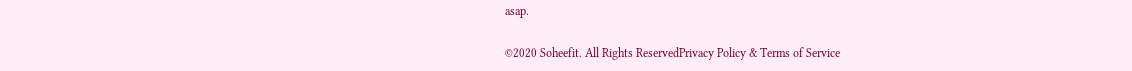asap.

©2020 Soheefit. All Rights ReservedPrivacy Policy & Terms of Service